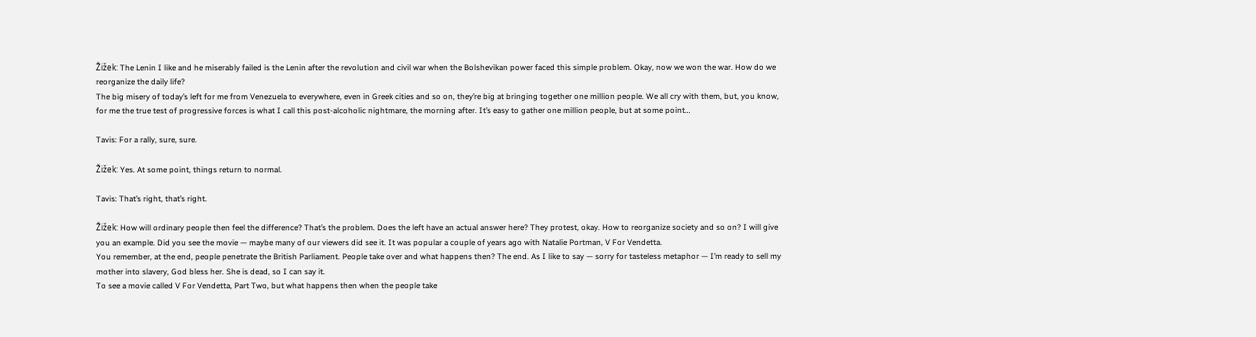Žižek: The Lenin I like and he miserably failed is the Lenin after the revolution and civil war when the Bolshevikan power faced this simple problem. Okay, now we won the war. How do we reorganize the daily life?
The big misery of today’s left for me from Venezuela to everywhere, even in Greek cities and so on, they’re big at bringing together one million people. We all cry with them, but, you know, for me the true test of progressive forces is what I call this post-alcoholic nightmare, the morning after. It’s easy to gather one million people, but at some point…

Tavis: For a rally, sure, sure.

Žižek: Yes. At some point, things return to normal.

Tavis: That’s right, that’s right.

Žižek: How will ordinary people then feel the difference? That’s the problem. Does the left have an actual answer here? They protest, okay. How to reorganize society and so on? I will give you an example. Did you see the movie — maybe many of our viewers did see it. It was popular a couple of years ago with Natalie Portman, V For Vendetta.
You remember, at the end, people penetrate the British Parliament. People take over and what happens then? The end. As I like to say — sorry for tasteless metaphor — I’m ready to sell my mother into slavery, God bless her. She is dead, so I can say it.
To see a movie called V For Vendetta, Part Two, but what happens then when the people take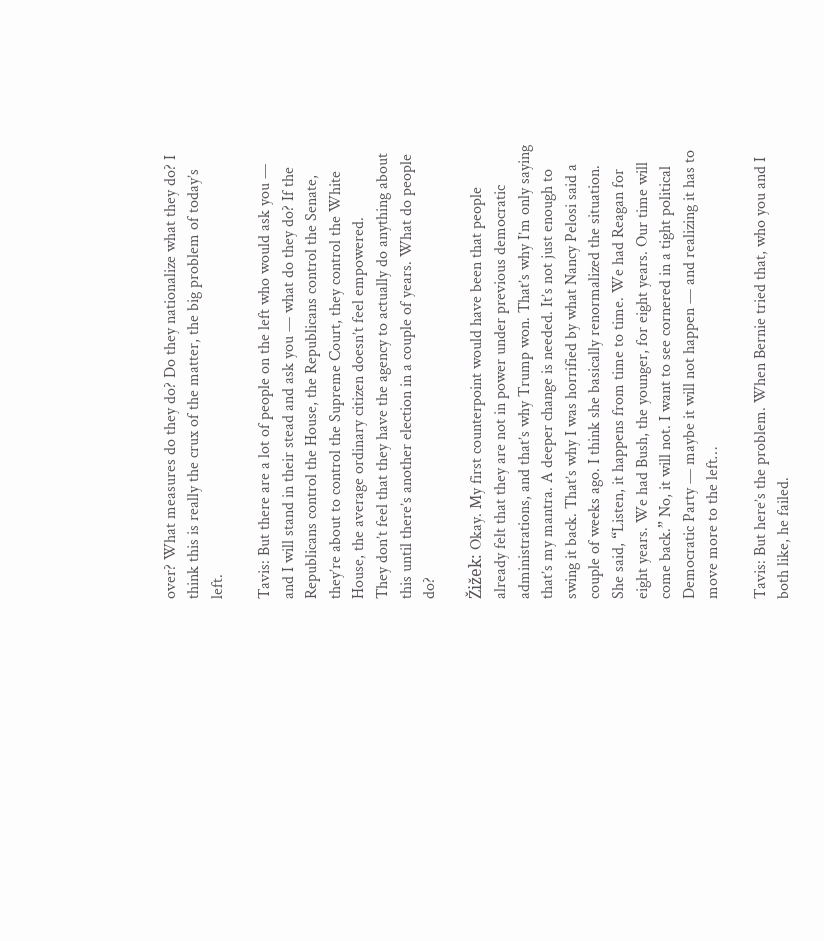over? What measures do they do? Do they nationalize what they do? I think this is really the crux of the matter, the big problem of today’s left.

Tavis: But there are a lot of people on the left who would ask you — and I will stand in their stead and ask you — what do they do? If the Republicans control the House, the Republicans control the Senate, they’re about to control the Supreme Court, they control the White House, the average ordinary citizen doesn’t feel empowered.
They don’t feel that they have the agency to actually do anything about this until there’s another election in a couple of years. What do people do?

Žižek: Okay. My first counterpoint would have been that people already felt that they are not in power under previous democratic administrations, and that’s why Trump won. That’s why I’m only saying that’s my mantra. A deeper change is needed. It’s not just enough to swing it back. That’s why I was horrified by what Nancy Pelosi said a couple of weeks ago. I think she basically renormalized the situation.
She said, “Listen, it happens from time to time. We had Reagan for eight years. We had Bush, the younger, for eight years. Our time will come back.” No, it will not. I want to see cornered in a tight political Democratic Party — maybe it will not happen — and realizing it has to move more to the left…

Tavis: But here’s the problem. When Bernie tried that, who you and I both like, he failed.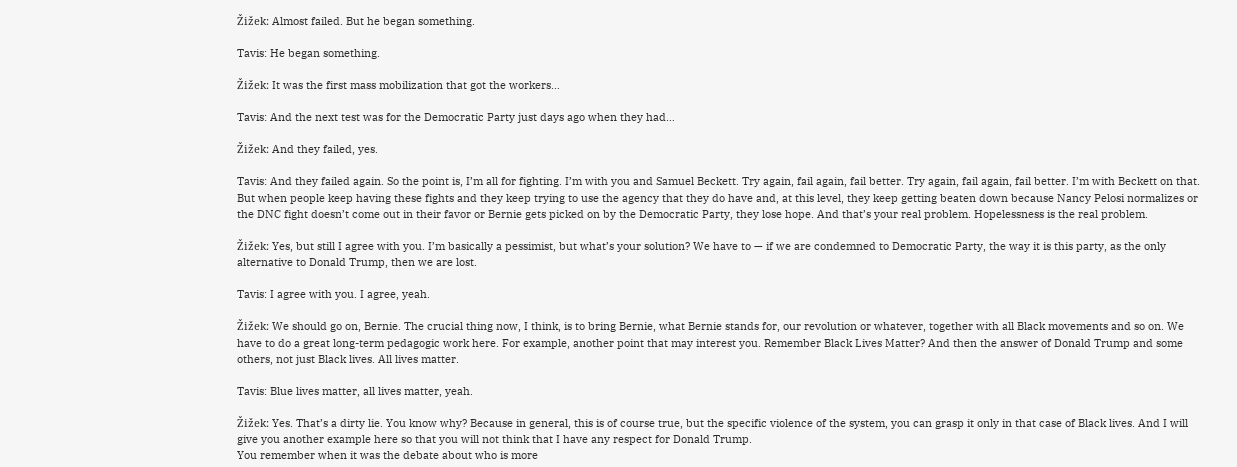Žižek: Almost failed. But he began something.

Tavis: He began something.

Žižek: It was the first mass mobilization that got the workers…

Tavis: And the next test was for the Democratic Party just days ago when they had…

Žižek: And they failed, yes.

Tavis: And they failed again. So the point is, I’m all for fighting. I’m with you and Samuel Beckett. Try again, fail again, fail better. Try again, fail again, fail better. I’m with Beckett on that.
But when people keep having these fights and they keep trying to use the agency that they do have and, at this level, they keep getting beaten down because Nancy Pelosi normalizes or the DNC fight doesn’t come out in their favor or Bernie gets picked on by the Democratic Party, they lose hope. And that’s your real problem. Hopelessness is the real problem.

Žižek: Yes, but still I agree with you. I’m basically a pessimist, but what’s your solution? We have to — if we are condemned to Democratic Party, the way it is this party, as the only alternative to Donald Trump, then we are lost.

Tavis: I agree with you. I agree, yeah.

Žižek: We should go on, Bernie. The crucial thing now, I think, is to bring Bernie, what Bernie stands for, our revolution or whatever, together with all Black movements and so on. We have to do a great long-term pedagogic work here. For example, another point that may interest you. Remember Black Lives Matter? And then the answer of Donald Trump and some others, not just Black lives. All lives matter.

Tavis: Blue lives matter, all lives matter, yeah.

Žižek: Yes. That’s a dirty lie. You know why? Because in general, this is of course true, but the specific violence of the system, you can grasp it only in that case of Black lives. And I will give you another example here so that you will not think that I have any respect for Donald Trump.
You remember when it was the debate about who is more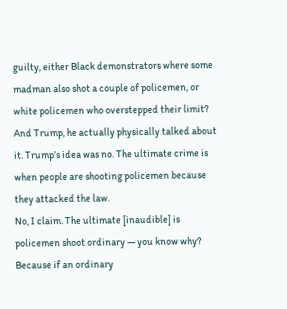guilty, either Black demonstrators where some madman also shot a couple of policemen, or white policemen who overstepped their limit? And Trump, he actually physically talked about it. Trump’s idea was no. The ultimate crime is when people are shooting policemen because they attacked the law.
No, I claim. The ultimate [inaudible] is policemen shoot ordinary — you know why? Because if an ordinary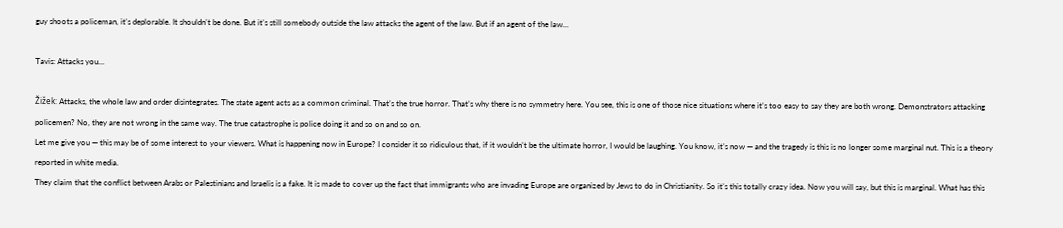guy shoots a policeman, it’s deplorable. It shouldn’t be done. But it’s still somebody outside the law attacks the agent of the law. But if an agent of the law…

Tavis: Attacks you…

Žižek: Attacks, the whole law and order disintegrates. The state agent acts as a common criminal. That’s the true horror. That’s why there is no symmetry here. You see, this is one of those nice situations where it’s too easy to say they are both wrong. Demonstrators attacking policemen? No, they are not wrong in the same way. The true catastrophe is police doing it and so on and so on.
Let me give you — this may be of some interest to your viewers. What is happening now in Europe? I consider it so ridiculous that, if it wouldn’t be the ultimate horror, I would be laughing. You know, it’s now — and the tragedy is this is no longer some marginal nut. This is a theory reported in white media.
They claim that the conflict between Arabs or Palestinians and Israelis is a fake. It is made to cover up the fact that immigrants who are invading Europe are organized by Jews to do in Christianity. So it’s this totally crazy idea. Now you will say, but this is marginal. What has this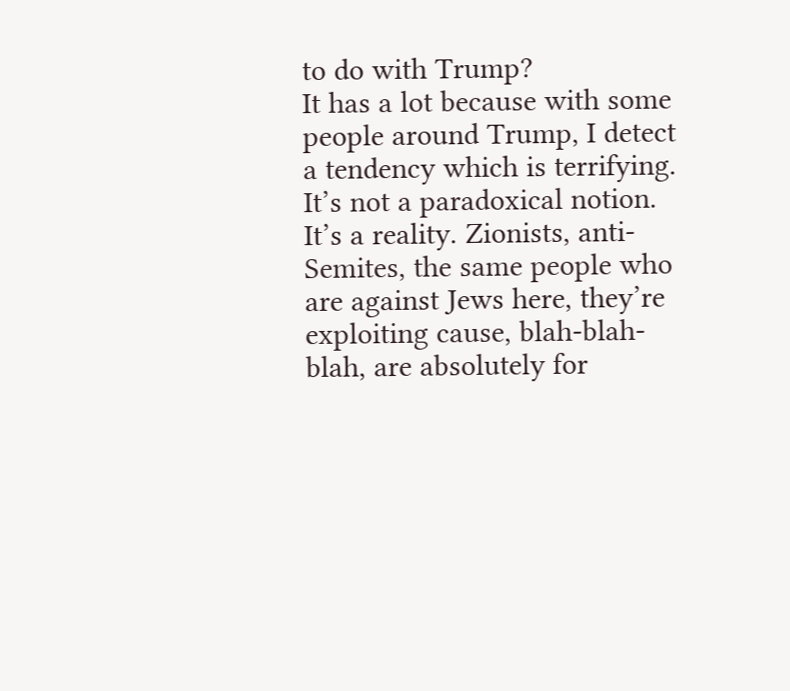to do with Trump?
It has a lot because with some people around Trump, I detect a tendency which is terrifying. It’s not a paradoxical notion. It’s a reality. Zionists, anti-Semites, the same people who are against Jews here, they’re exploiting cause, blah-blah-blah, are absolutely for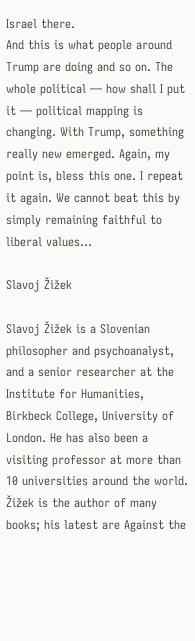Israel there.
And this is what people around Trump are doing and so on. The whole political — how shall I put it — political mapping is changing. With Trump, something really new emerged. Again, my point is, bless this one. I repeat it again. We cannot beat this by simply remaining faithful to liberal values…

Slavoj Žižek

Slavoj Žižek is a Slovenian philosopher and psychoanalyst, and a senior researcher at the Institute for Humanities, Birkbeck College, University of London. He has also been a visiting professor at more than 10 universities around the world. Žižek is the author of many books; his latest are Against the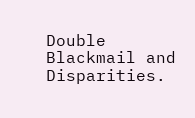Double Blackmail and Disparities.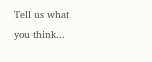Tell us what you think...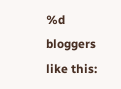%d bloggers like this: